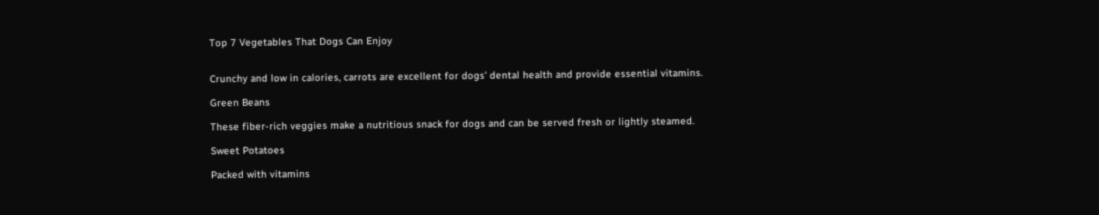Top 7 Vegetables That Dogs Can Enjoy


Crunchy and low in calories, carrots are excellent for dogs' dental health and provide essential vitamins.

Green Beans

These fiber-rich veggies make a nutritious snack for dogs and can be served fresh or lightly steamed.

Sweet Potatoes

Packed with vitamins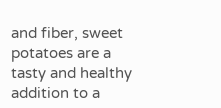and fiber, sweet potatoes are a tasty and healthy addition to a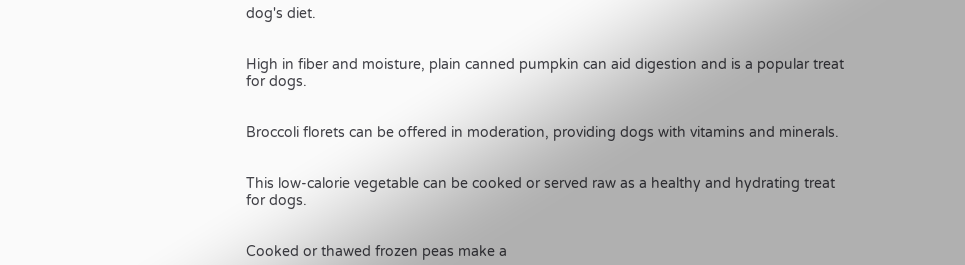dog's diet.


High in fiber and moisture, plain canned pumpkin can aid digestion and is a popular treat for dogs.


Broccoli florets can be offered in moderation, providing dogs with vitamins and minerals.


This low-calorie vegetable can be cooked or served raw as a healthy and hydrating treat for dogs.


Cooked or thawed frozen peas make a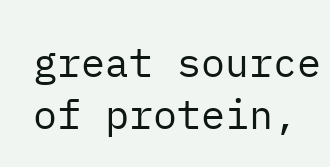great source of protein,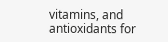vitamins, and antioxidants for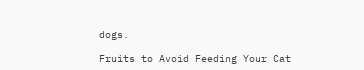dogs.

Fruits to Avoid Feeding Your Cat